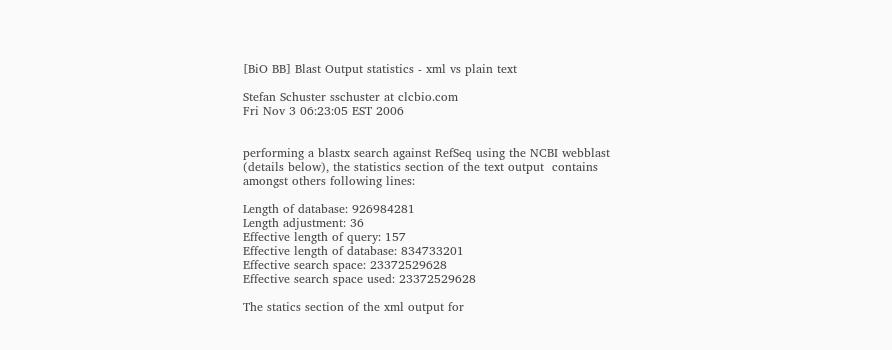[BiO BB] Blast Output statistics - xml vs plain text

Stefan Schuster sschuster at clcbio.com
Fri Nov 3 06:23:05 EST 2006


performing a blastx search against RefSeq using the NCBI webblast
(details below), the statistics section of the text output  contains
amongst others following lines:

Length of database: 926984281
Length adjustment: 36
Effective length of query: 157
Effective length of database: 834733201
Effective search space: 23372529628
Effective search space used: 23372529628

The statics section of the xml output for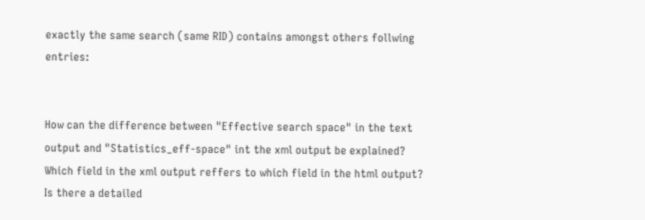exactly the same search (same RID) contains amongst others follwing entries:


How can the difference between "Effective search space" in the text
output and "Statistics_eff-space" int the xml output be explained?
Which field in the xml output reffers to which field in the html output?
Is there a detailed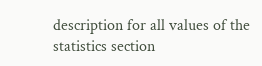description for all values of the statistics section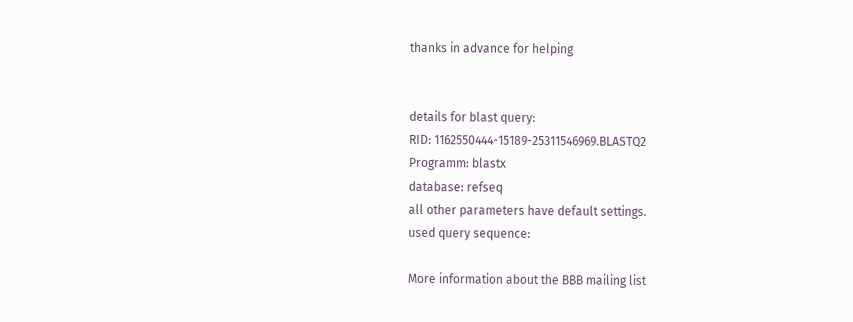thanks in advance for helping


details for blast query:
RID: 1162550444-15189-25311546969.BLASTQ2
Programm: blastx
database: refseq
all other parameters have default settings.
used query sequence:

More information about the BBB mailing list